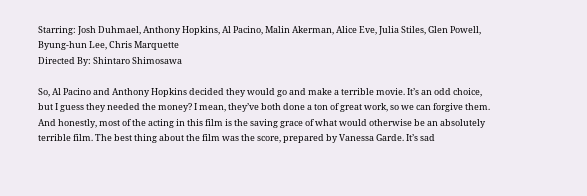Starring: Josh Duhmael, Anthony Hopkins, Al Pacino, Malin Akerman, Alice Eve, Julia Stiles, Glen Powell, Byung-hun Lee, Chris Marquette
Directed By: Shintaro Shimosawa

So, Al Pacino and Anthony Hopkins decided they would go and make a terrible movie. It’s an odd choice, but I guess they needed the money? I mean, they’ve both done a ton of great work, so we can forgive them. And honestly, most of the acting in this film is the saving grace of what would otherwise be an absolutely terrible film. The best thing about the film was the score, prepared by Vanessa Garde. It’s sad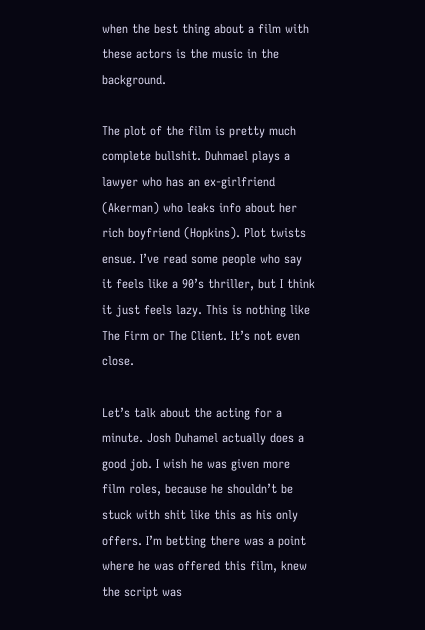when the best thing about a film with these actors is the music in the background.

The plot of the film is pretty much complete bullshit. Duhmael plays a lawyer who has an ex-girlfriend (Akerman) who leaks info about her rich boyfriend (Hopkins). Plot twists ensue. I’ve read some people who say it feels like a 90’s thriller, but I think it just feels lazy. This is nothing like The Firm or The Client. It’s not even close.

Let’s talk about the acting for a minute. Josh Duhamel actually does a good job. I wish he was given more film roles, because he shouldn’t be stuck with shit like this as his only offers. I’m betting there was a point where he was offered this film, knew the script was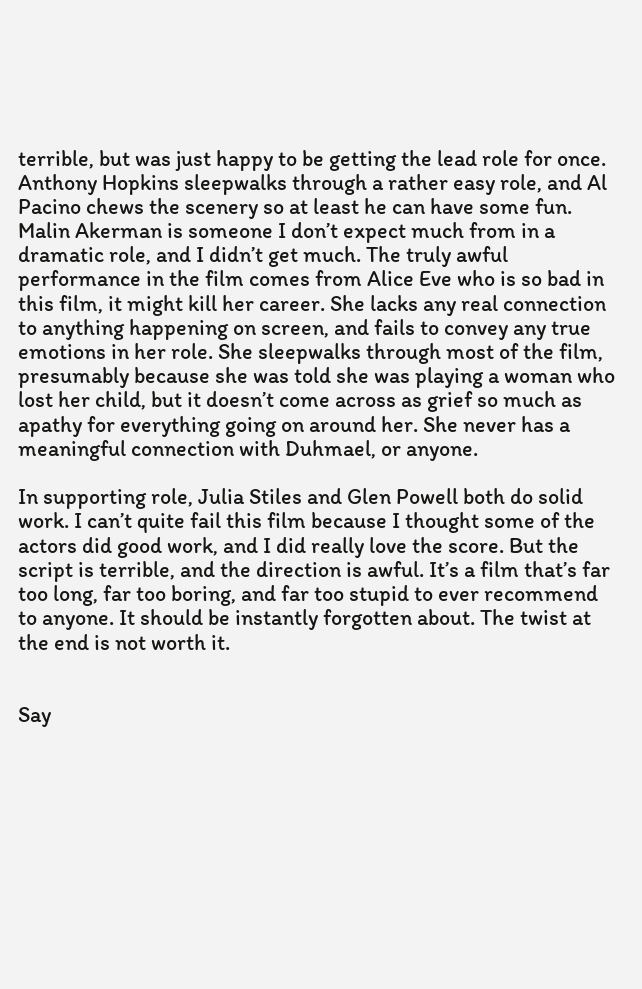terrible, but was just happy to be getting the lead role for once. Anthony Hopkins sleepwalks through a rather easy role, and Al Pacino chews the scenery so at least he can have some fun. Malin Akerman is someone I don’t expect much from in a dramatic role, and I didn’t get much. The truly awful performance in the film comes from Alice Eve who is so bad in this film, it might kill her career. She lacks any real connection to anything happening on screen, and fails to convey any true emotions in her role. She sleepwalks through most of the film, presumably because she was told she was playing a woman who lost her child, but it doesn’t come across as grief so much as apathy for everything going on around her. She never has a meaningful connection with Duhmael, or anyone.

In supporting role, Julia Stiles and Glen Powell both do solid work. I can’t quite fail this film because I thought some of the actors did good work, and I did really love the score. But the script is terrible, and the direction is awful. It’s a film that’s far too long, far too boring, and far too stupid to ever recommend to anyone. It should be instantly forgotten about. The twist at the end is not worth it.


Say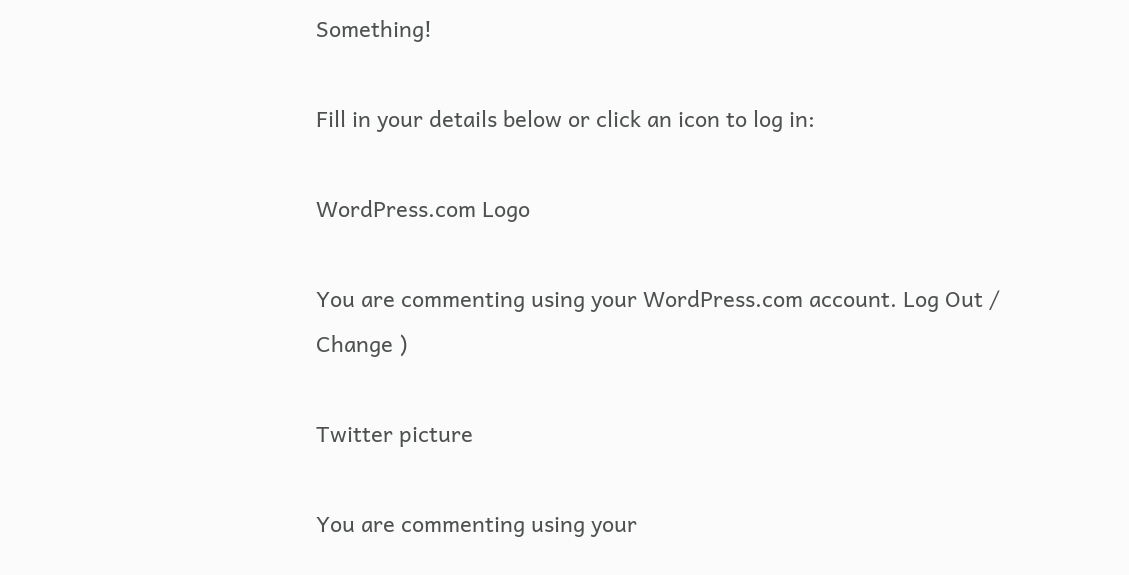Something!

Fill in your details below or click an icon to log in:

WordPress.com Logo

You are commenting using your WordPress.com account. Log Out /  Change )

Twitter picture

You are commenting using your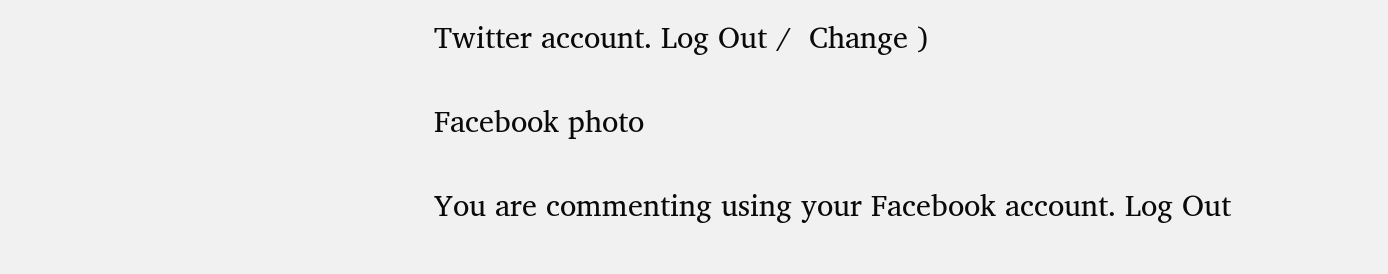Twitter account. Log Out /  Change )

Facebook photo

You are commenting using your Facebook account. Log Out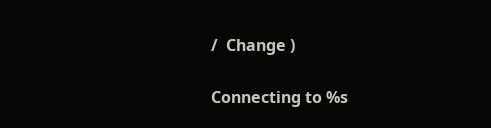/  Change )

Connecting to %s